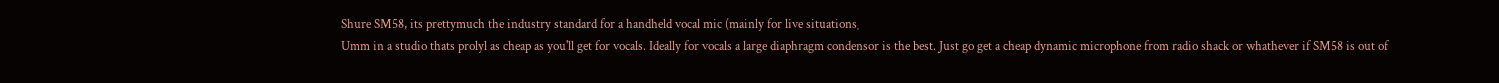Shure SM58, its prettymuch the industry standard for a handheld vocal mic (mainly for live situations¸
Umm in a studio thats prolyl as cheap as you'll get for vocals. Ideally for vocals a large diaphragm condensor is the best. Just go get a cheap dynamic microphone from radio shack or whathever if SM58 is out of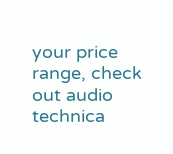your price range, check out audio technica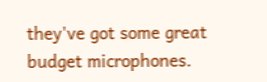they've got some great budget microphones.